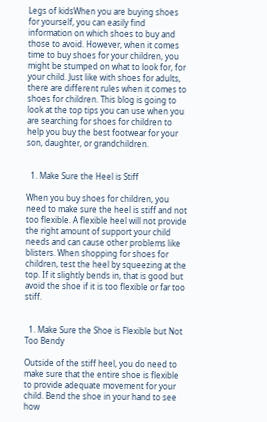Legs of kidsWhen you are buying shoes for yourself, you can easily find information on which shoes to buy and those to avoid. However, when it comes time to buy shoes for your children, you might be stumped on what to look for, for your child. Just like with shoes for adults, there are different rules when it comes to shoes for children. This blog is going to look at the top tips you can use when you are searching for shoes for children to help you buy the best footwear for your son, daughter, or grandchildren.


  1. Make Sure the Heel is Stiff

When you buy shoes for children, you need to make sure the heel is stiff and not too flexible. A flexible heel will not provide the right amount of support your child needs and can cause other problems like blisters. When shopping for shoes for children, test the heel by squeezing at the top. If it slightly bends in, that is good but avoid the shoe if it is too flexible or far too stiff.


  1. Make Sure the Shoe is Flexible but Not Too Bendy

Outside of the stiff heel, you do need to make sure that the entire shoe is flexible to provide adequate movement for your child. Bend the shoe in your hand to see how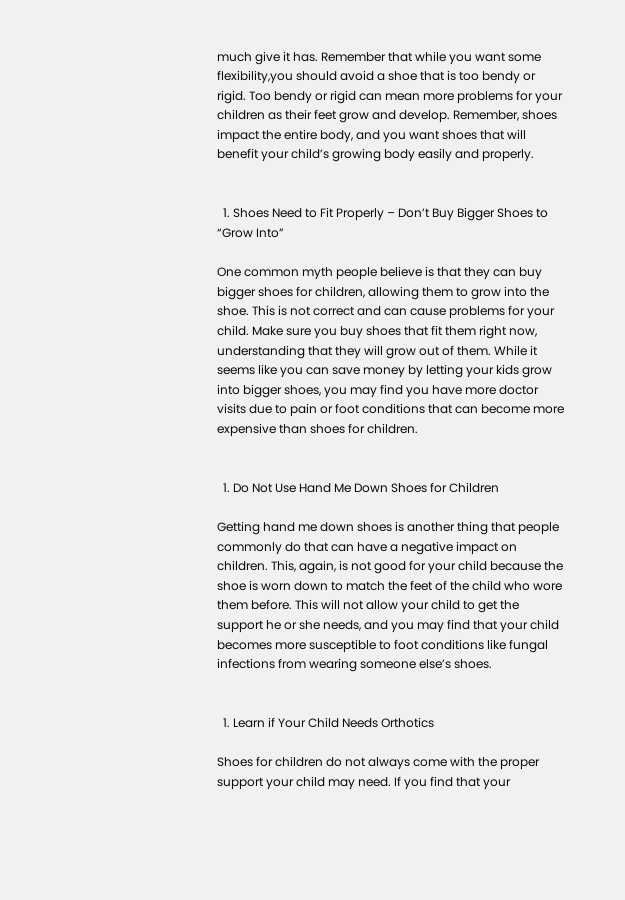much give it has. Remember that while you want some flexibility,you should avoid a shoe that is too bendy or rigid. Too bendy or rigid can mean more problems for your children as their feet grow and develop. Remember, shoes impact the entire body, and you want shoes that will benefit your child’s growing body easily and properly.


  1. Shoes Need to Fit Properly – Don’t Buy Bigger Shoes to “Grow Into”

One common myth people believe is that they can buy bigger shoes for children, allowing them to grow into the shoe. This is not correct and can cause problems for your child. Make sure you buy shoes that fit them right now, understanding that they will grow out of them. While it seems like you can save money by letting your kids grow into bigger shoes, you may find you have more doctor visits due to pain or foot conditions that can become more expensive than shoes for children.


  1. Do Not Use Hand Me Down Shoes for Children

Getting hand me down shoes is another thing that people commonly do that can have a negative impact on children. This, again, is not good for your child because the shoe is worn down to match the feet of the child who wore them before. This will not allow your child to get the support he or she needs, and you may find that your child becomes more susceptible to foot conditions like fungal infections from wearing someone else’s shoes.


  1. Learn if Your Child Needs Orthotics

Shoes for children do not always come with the proper support your child may need. If you find that your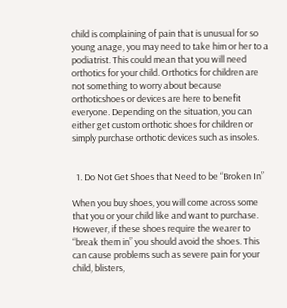child is complaining of pain that is unusual for so young anage, you may need to take him or her to a podiatrist. This could mean that you will need orthotics for your child. Orthotics for children are not something to worry about because orthoticshoes or devices are here to benefit everyone. Depending on the situation, you can either get custom orthotic shoes for children or simply purchase orthotic devices such as insoles.


  1. Do Not Get Shoes that Need to be “Broken In”

When you buy shoes, you will come across some that you or your child like and want to purchase. However, if these shoes require the wearer to “break them in” you should avoid the shoes. This can cause problems such as severe pain for your child, blisters,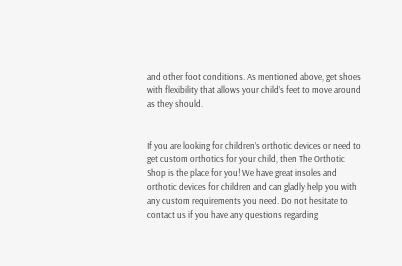and other foot conditions. As mentioned above, get shoes with flexibility that allows your child’s feet to move around as they should.


If you are looking for children’s orthotic devices or need to get custom orthotics for your child, then The Orthotic Shop is the place for you! We have great insoles and orthotic devices for children and can gladly help you with any custom requirements you need. Do not hesitate to contact us if you have any questions regarding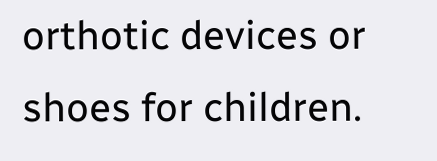orthotic devices or shoes for children.